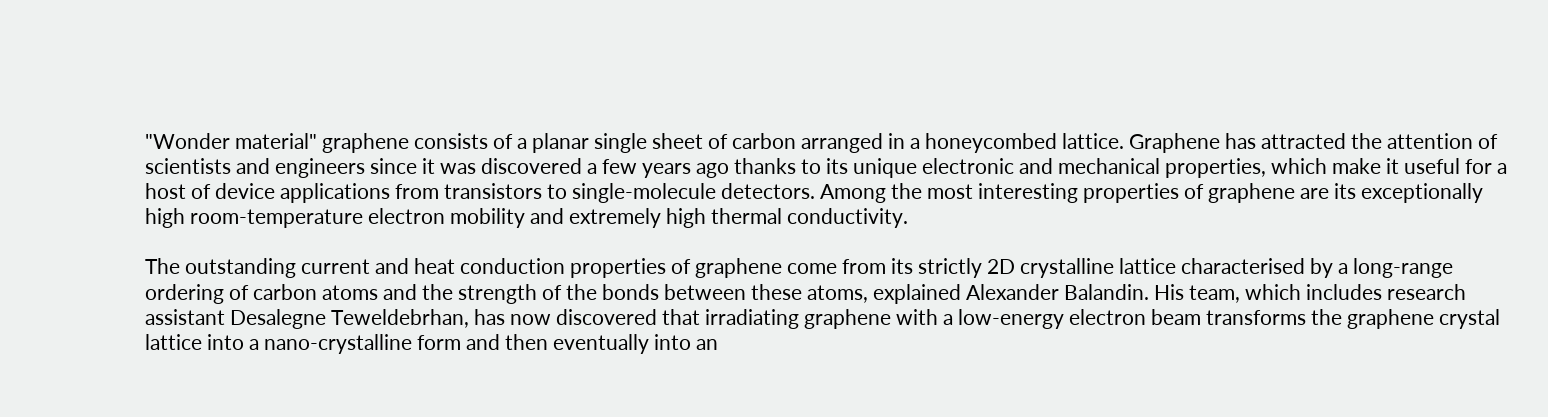"Wonder material" graphene consists of a planar single sheet of carbon arranged in a honeycombed lattice. Graphene has attracted the attention of scientists and engineers since it was discovered a few years ago thanks to its unique electronic and mechanical properties, which make it useful for a host of device applications from transistors to single-molecule detectors. Among the most interesting properties of graphene are its exceptionally high room-temperature electron mobility and extremely high thermal conductivity.

The outstanding current and heat conduction properties of graphene come from its strictly 2D crystalline lattice characterised by a long-range ordering of carbon atoms and the strength of the bonds between these atoms, explained Alexander Balandin. His team, which includes research assistant Desalegne Teweldebrhan, has now discovered that irradiating graphene with a low-energy electron beam transforms the graphene crystal lattice into a nano-crystalline form and then eventually into an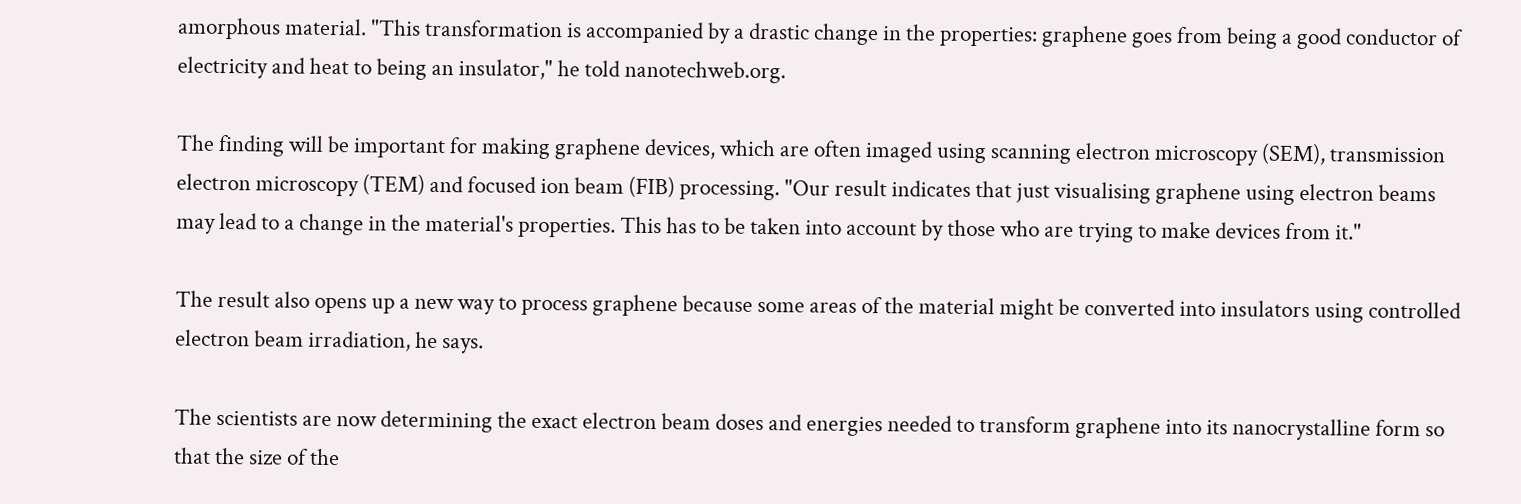amorphous material. "This transformation is accompanied by a drastic change in the properties: graphene goes from being a good conductor of electricity and heat to being an insulator," he told nanotechweb.org.

The finding will be important for making graphene devices, which are often imaged using scanning electron microscopy (SEM), transmission electron microscopy (TEM) and focused ion beam (FIB) processing. "Our result indicates that just visualising graphene using electron beams may lead to a change in the material's properties. This has to be taken into account by those who are trying to make devices from it."

The result also opens up a new way to process graphene because some areas of the material might be converted into insulators using controlled electron beam irradiation, he says.

The scientists are now determining the exact electron beam doses and energies needed to transform graphene into its nanocrystalline form so that the size of the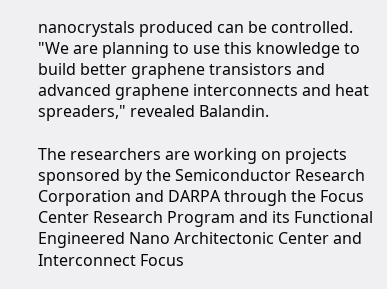nanocrystals produced can be controlled. "We are planning to use this knowledge to build better graphene transistors and advanced graphene interconnects and heat spreaders," revealed Balandin.

The researchers are working on projects sponsored by the Semiconductor Research Corporation and DARPA through the Focus Center Research Program and its Functional Engineered Nano Architectonic Center and Interconnect Focus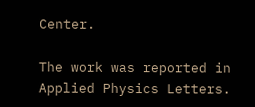Center.

The work was reported in Applied Physics Letters.